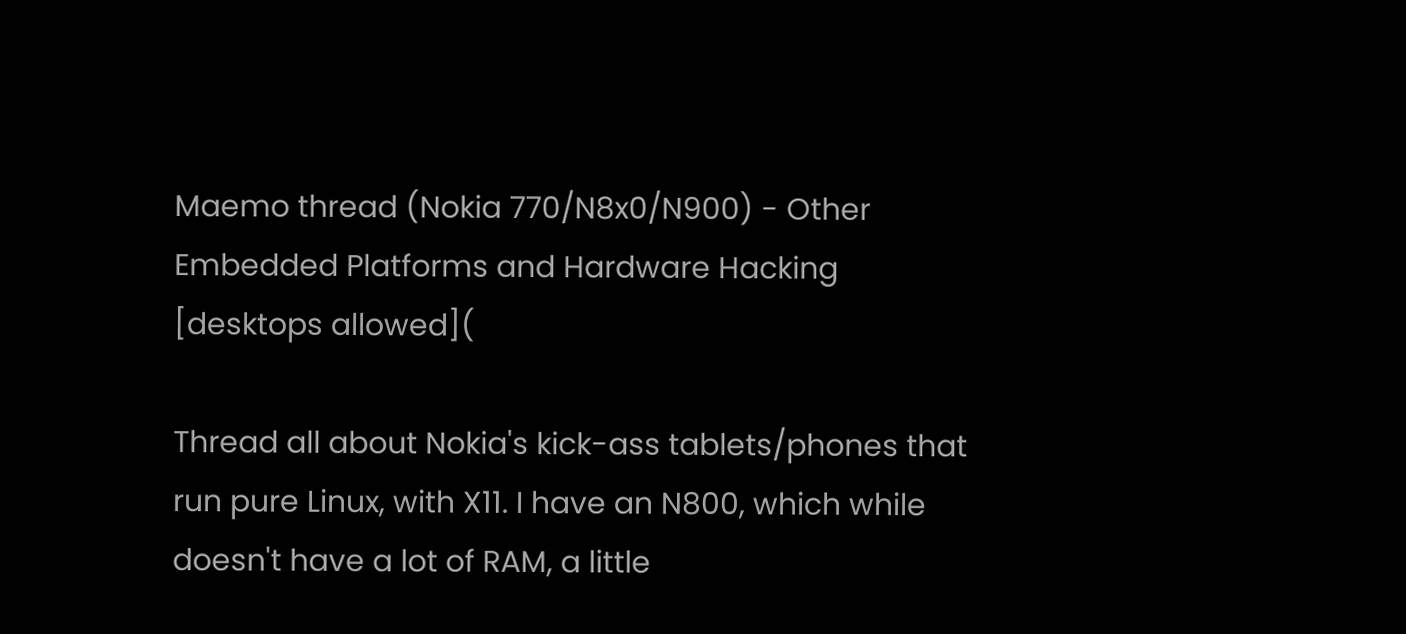Maemo thread (Nokia 770/N8x0/N900) - Other Embedded Platforms and Hardware Hacking
[desktops allowed](

Thread all about Nokia's kick-ass tablets/phones that run pure Linux, with X11. I have an N800, which while doesn't have a lot of RAM, a little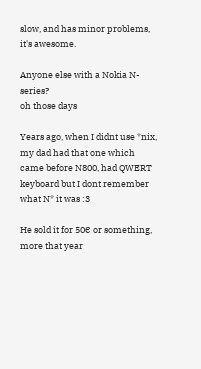slow, and has minor problems, it's awesome.

Anyone else with a Nokia N-series?
oh those days

Years ago, when I didnt use *nix, my dad had that one which came before N800, had QWERT keyboard but I dont remember what N* it was :3

He sold it for 50€ or something, more that year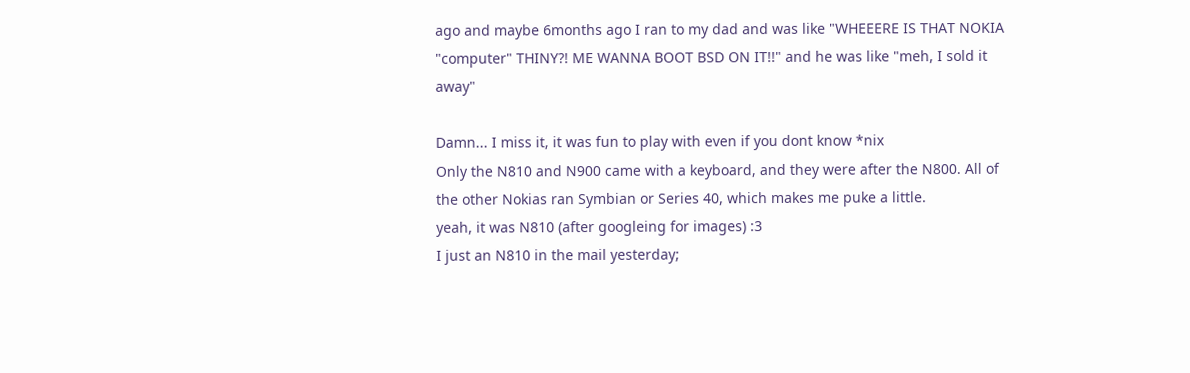ago and maybe 6months ago I ran to my dad and was like "WHEEERE IS THAT NOKIA "computer" THINY?! ME WANNA BOOT BSD ON IT!!" and he was like "meh, I sold it away"

Damn... I miss it, it was fun to play with even if you dont know *nix
Only the N810 and N900 came with a keyboard, and they were after the N800. All of the other Nokias ran Symbian or Series 40, which makes me puke a little.
yeah, it was N810 (after googleing for images) :3
I just an N810 in the mail yesterday;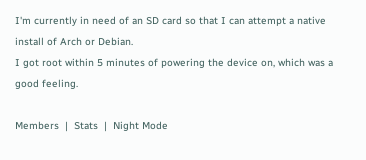I'm currently in need of an SD card so that I can attempt a native install of Arch or Debian.
I got root within 5 minutes of powering the device on, which was a good feeling.

Members  |  Stats  |  Night Mode